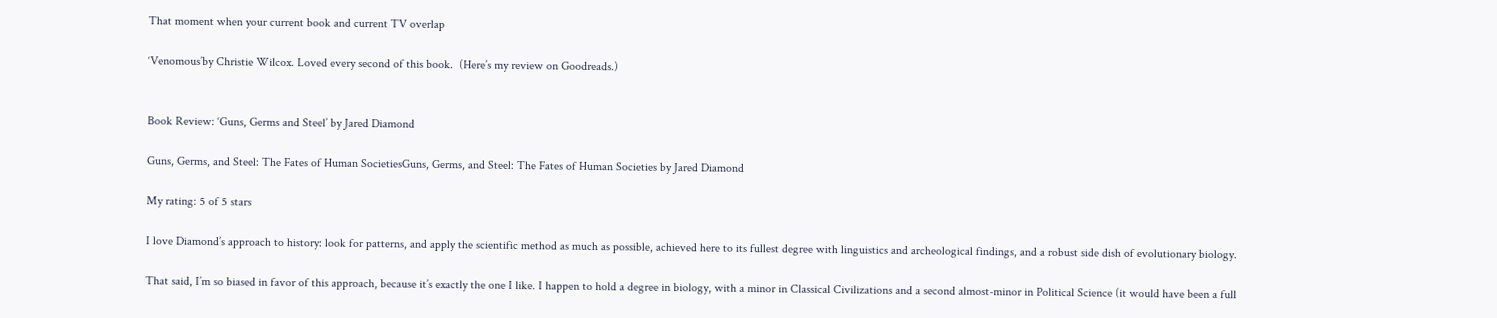That moment when your current book and current TV overlap

‘Venomous’by Christie Wilcox. Loved every second of this book.  (Here’s my review on Goodreads.)


Book Review: ‘Guns, Germs and Steel’ by Jared Diamond

Guns, Germs, and Steel: The Fates of Human SocietiesGuns, Germs, and Steel: The Fates of Human Societies by Jared Diamond

My rating: 5 of 5 stars

I love Diamond’s approach to history: look for patterns, and apply the scientific method as much as possible, achieved here to its fullest degree with linguistics and archeological findings, and a robust side dish of evolutionary biology.

That said, I’m so biased in favor of this approach, because it’s exactly the one I like. I happen to hold a degree in biology, with a minor in Classical Civilizations and a second almost-minor in Political Science (it would have been a full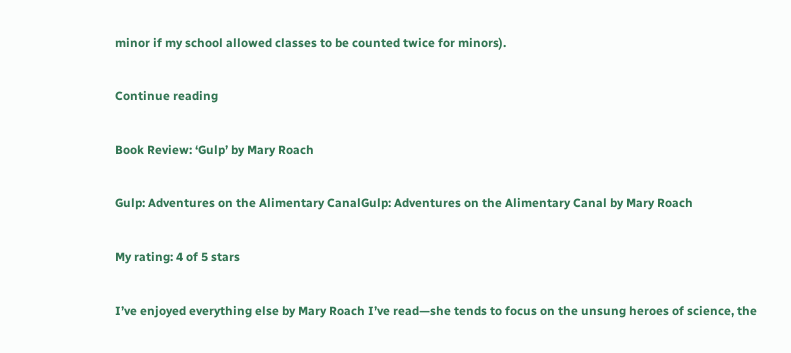minor if my school allowed classes to be counted twice for minors).

Continue reading

Book Review: ‘Gulp’ by Mary Roach

Gulp: Adventures on the Alimentary CanalGulp: Adventures on the Alimentary Canal by Mary Roach

My rating: 4 of 5 stars

I’ve enjoyed everything else by Mary Roach I’ve read—she tends to focus on the unsung heroes of science, the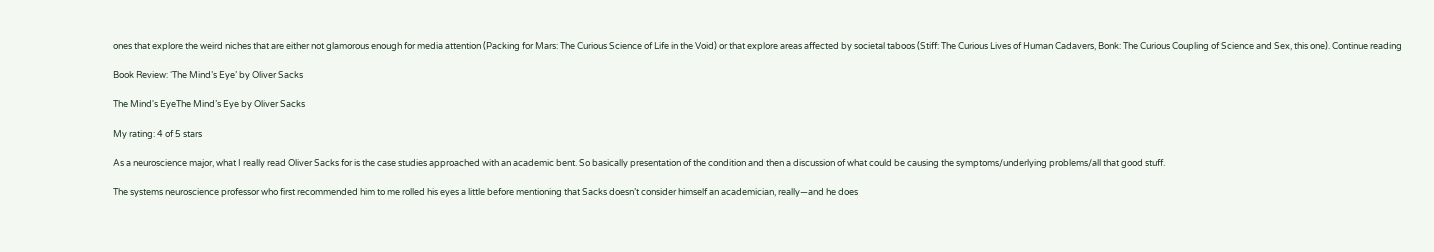ones that explore the weird niches that are either not glamorous enough for media attention (Packing for Mars: The Curious Science of Life in the Void) or that explore areas affected by societal taboos (Stiff: The Curious Lives of Human Cadavers, Bonk: The Curious Coupling of Science and Sex, this one). Continue reading

Book Review: ‘The Mind’s Eye’ by Oliver Sacks

The Mind's EyeThe Mind’s Eye by Oliver Sacks

My rating: 4 of 5 stars

As a neuroscience major, what I really read Oliver Sacks for is the case studies approached with an academic bent. So basically presentation of the condition and then a discussion of what could be causing the symptoms/underlying problems/all that good stuff.

The systems neuroscience professor who first recommended him to me rolled his eyes a little before mentioning that Sacks doesn’t consider himself an academician, really—and he does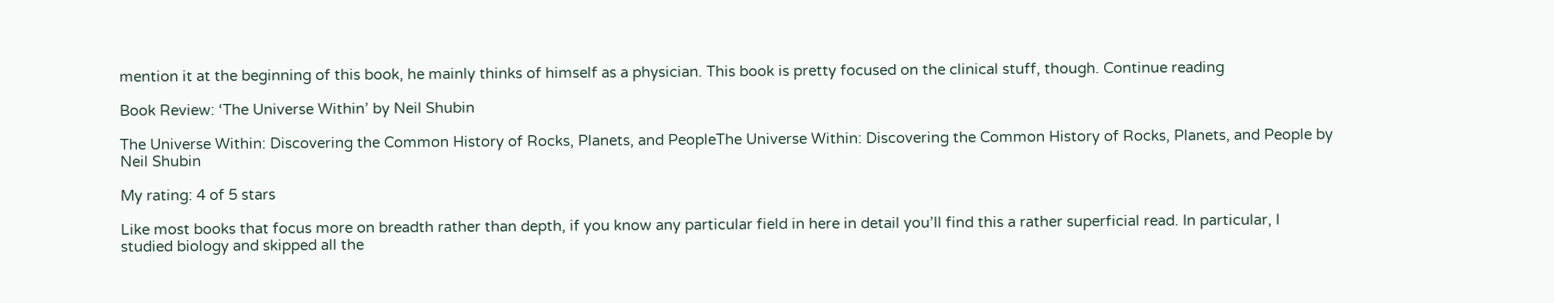mention it at the beginning of this book, he mainly thinks of himself as a physician. This book is pretty focused on the clinical stuff, though. Continue reading

Book Review: ‘The Universe Within’ by Neil Shubin

The Universe Within: Discovering the Common History of Rocks, Planets, and PeopleThe Universe Within: Discovering the Common History of Rocks, Planets, and People by Neil Shubin

My rating: 4 of 5 stars

Like most books that focus more on breadth rather than depth, if you know any particular field in here in detail you’ll find this a rather superficial read. In particular, I studied biology and skipped all the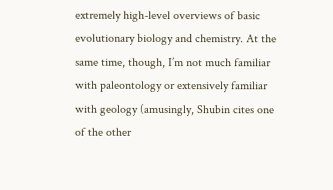extremely high-level overviews of basic evolutionary biology and chemistry. At the same time, though, I’m not much familiar with paleontology or extensively familiar with geology (amusingly, Shubin cites one of the other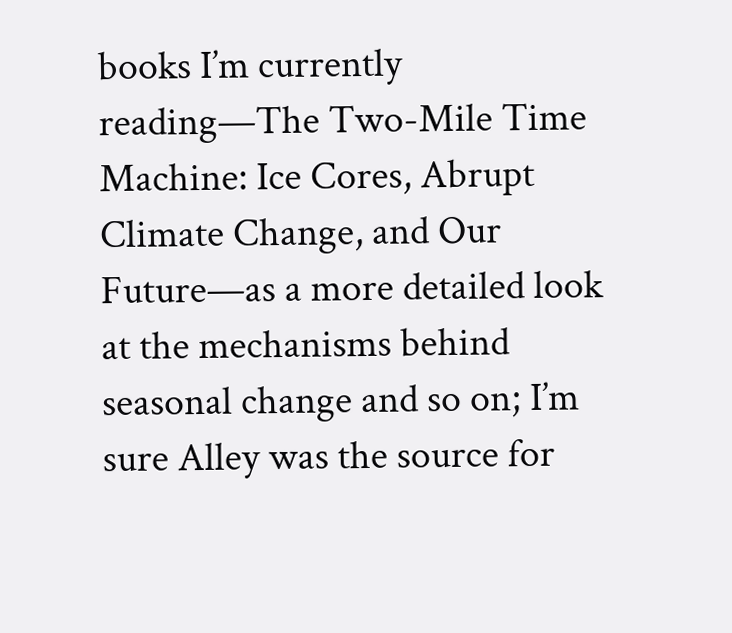books I’m currently reading—The Two-Mile Time Machine: Ice Cores, Abrupt Climate Change, and Our Future—as a more detailed look at the mechanisms behind seasonal change and so on; I’m sure Alley was the source for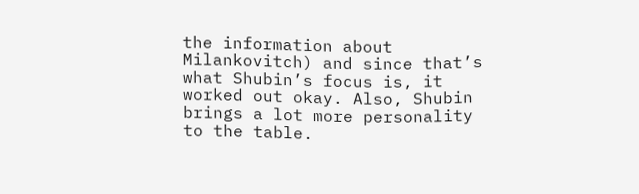the information about Milankovitch) and since that’s what Shubin’s focus is, it worked out okay. Also, Shubin brings a lot more personality to the table.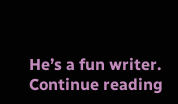He’s a fun writer. Continue reading